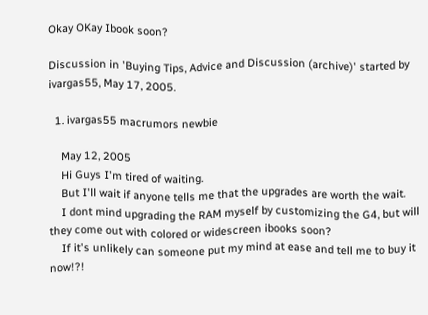Okay OKay Ibook soon?

Discussion in 'Buying Tips, Advice and Discussion (archive)' started by ivargas55, May 17, 2005.

  1. ivargas55 macrumors newbie

    May 12, 2005
    Hi Guys I'm tired of waiting.
    But I'll wait if anyone tells me that the upgrades are worth the wait.
    I dont mind upgrading the RAM myself by customizing the G4, but will they come out with colored or widescreen ibooks soon?
    If it's unlikely can someone put my mind at ease and tell me to buy it now!?!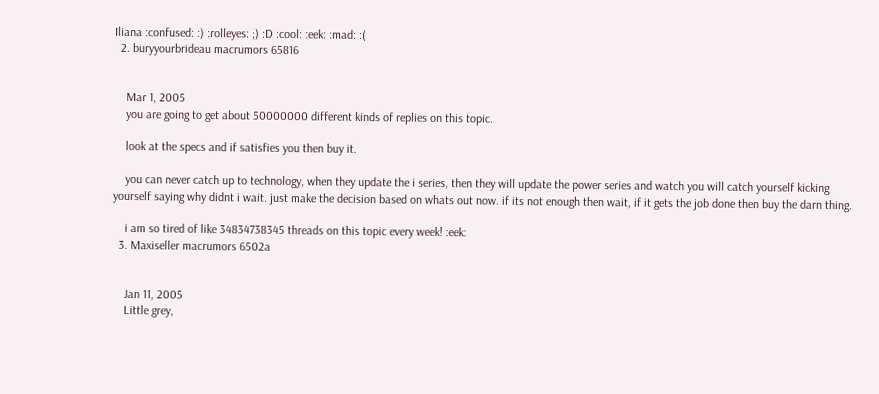Iliana :confused: :) :rolleyes: ;) :D :cool: :eek: :mad: :(
  2. buryyourbrideau macrumors 65816


    Mar 1, 2005
    you are going to get about 50000000 different kinds of replies on this topic.

    look at the specs and if satisfies you then buy it.

    you can never catch up to technology, when they update the i series, then they will update the power series and watch you will catch yourself kicking yourself saying why didnt i wait. just make the decision based on whats out now. if its not enough then wait, if it gets the job done then buy the darn thing.

    i am so tired of like 34834738345 threads on this topic every week! :eek:
  3. Maxiseller macrumors 6502a


    Jan 11, 2005
    Little grey,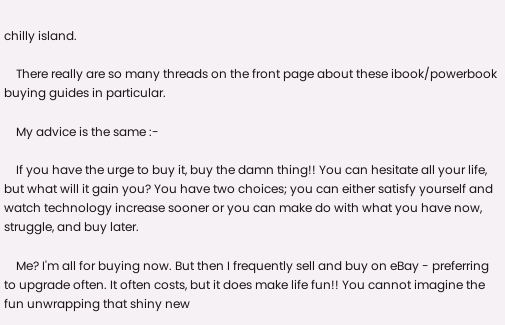chilly island.

    There really are so many threads on the front page about these ibook/powerbook buying guides in particular.

    My advice is the same :-

    If you have the urge to buy it, buy the damn thing!! You can hesitate all your life, but what will it gain you? You have two choices; you can either satisfy yourself and watch technology increase sooner or you can make do with what you have now, struggle, and buy later.

    Me? I'm all for buying now. But then I frequently sell and buy on eBay - preferring to upgrade often. It often costs, but it does make life fun!! You cannot imagine the fun unwrapping that shiny new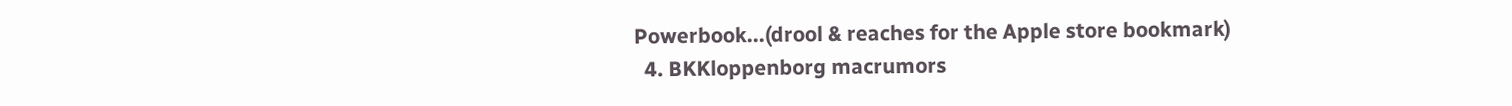Powerbook...(drool & reaches for the Apple store bookmark)
  4. BKKloppenborg macrumors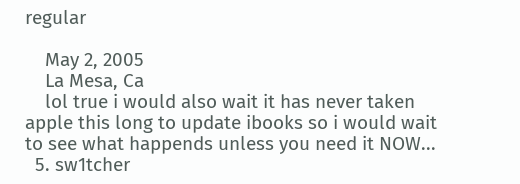regular

    May 2, 2005
    La Mesa, Ca
    lol true i would also wait it has never taken apple this long to update ibooks so i would wait to see what happends unless you need it NOW...
  5. sw1tcher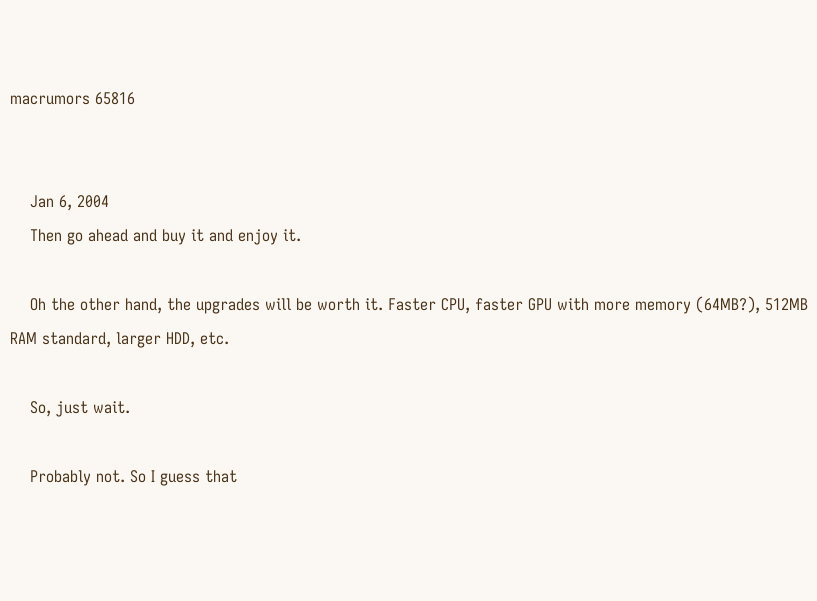macrumors 65816


    Jan 6, 2004
    Then go ahead and buy it and enjoy it.

    Oh the other hand, the upgrades will be worth it. Faster CPU, faster GPU with more memory (64MB?), 512MB RAM standard, larger HDD, etc.

    So, just wait.

    Probably not. So I guess that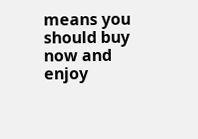means you should buy now and enjoy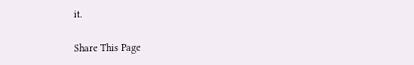it.

Share This Page